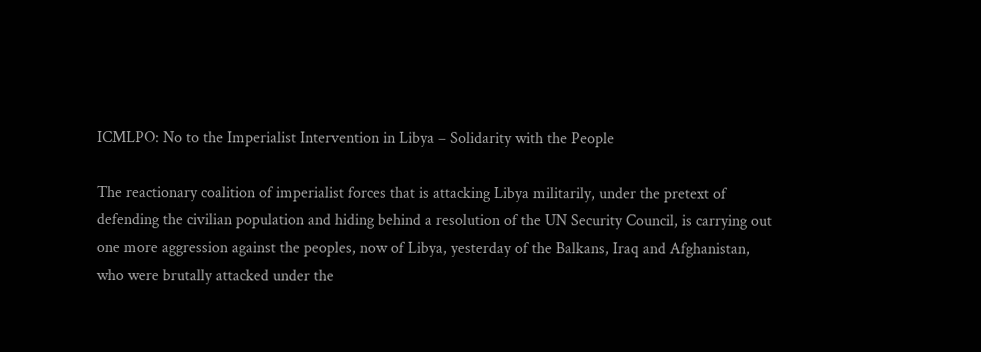ICMLPO: No to the Imperialist Intervention in Libya – Solidarity with the People

The reactionary coalition of imperialist forces that is attacking Libya militarily, under the pretext of defending the civilian population and hiding behind a resolution of the UN Security Council, is carrying out one more aggression against the peoples, now of Libya, yesterday of the Balkans, Iraq and Afghanistan, who were brutally attacked under the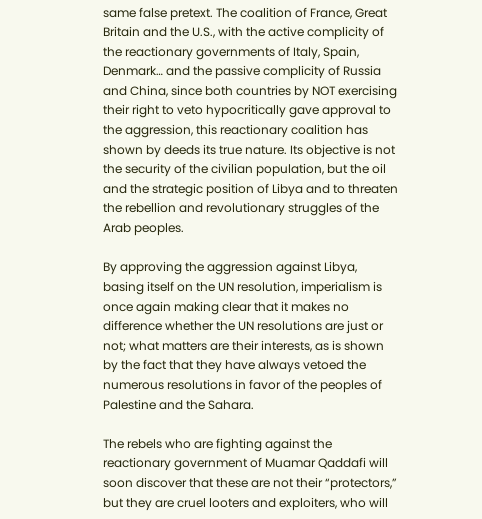same false pretext. The coalition of France, Great Britain and the U.S., with the active complicity of the reactionary governments of Italy, Spain, Denmark… and the passive complicity of Russia and China, since both countries by NOT exercising their right to veto hypocritically gave approval to the aggression, this reactionary coalition has shown by deeds its true nature. Its objective is not the security of the civilian population, but the oil and the strategic position of Libya and to threaten the rebellion and revolutionary struggles of the Arab peoples.

By approving the aggression against Libya, basing itself on the UN resolution, imperialism is once again making clear that it makes no difference whether the UN resolutions are just or not; what matters are their interests, as is shown by the fact that they have always vetoed the numerous resolutions in favor of the peoples of Palestine and the Sahara.

The rebels who are fighting against the reactionary government of Muamar Qaddafi will soon discover that these are not their “protectors,” but they are cruel looters and exploiters, who will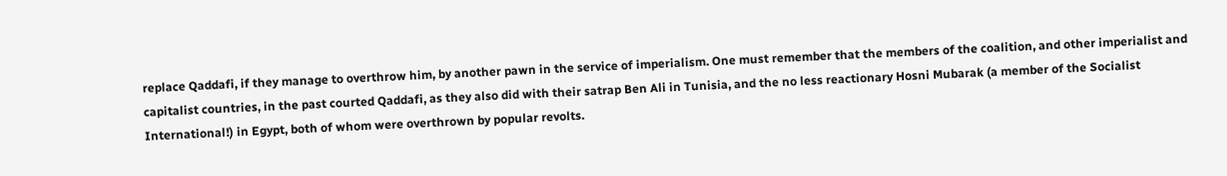replace Qaddafi, if they manage to overthrow him, by another pawn in the service of imperialism. One must remember that the members of the coalition, and other imperialist and capitalist countries, in the past courted Qaddafi, as they also did with their satrap Ben Ali in Tunisia, and the no less reactionary Hosni Mubarak (a member of the Socialist International!) in Egypt, both of whom were overthrown by popular revolts.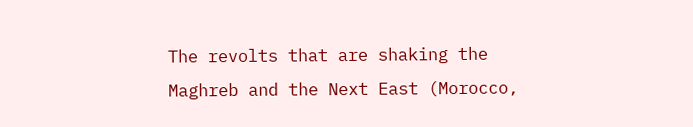The revolts that are shaking the Maghreb and the Next East (Morocco,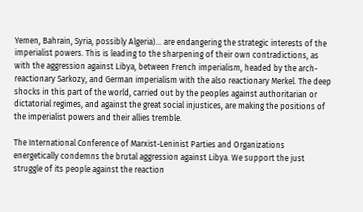Yemen, Bahrain, Syria, possibly Algeria)… are endangering the strategic interests of the imperialist powers. This is leading to the sharpening of their own contradictions, as with the aggression against Libya, between French imperialism, headed by the arch-reactionary Sarkozy, and German imperialism with the also reactionary Merkel. The deep shocks in this part of the world, carried out by the peoples against authoritarian or dictatorial regimes, and against the great social injustices, are making the positions of the imperialist powers and their allies tremble.

The International Conference of Marxist-Leninist Parties and Organizations energetically condemns the brutal aggression against Libya. We support the just struggle of its people against the reaction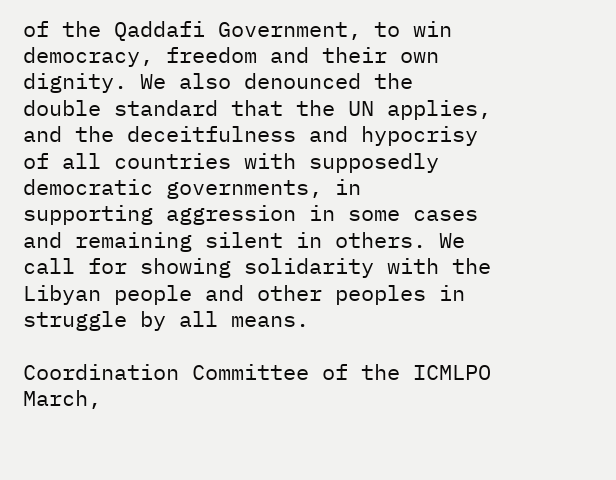of the Qaddafi Government, to win democracy, freedom and their own dignity. We also denounced the double standard that the UN applies, and the deceitfulness and hypocrisy of all countries with supposedly democratic governments, in supporting aggression in some cases and remaining silent in others. We call for showing solidarity with the Libyan people and other peoples in struggle by all means.

Coordination Committee of the ICMLPO
March,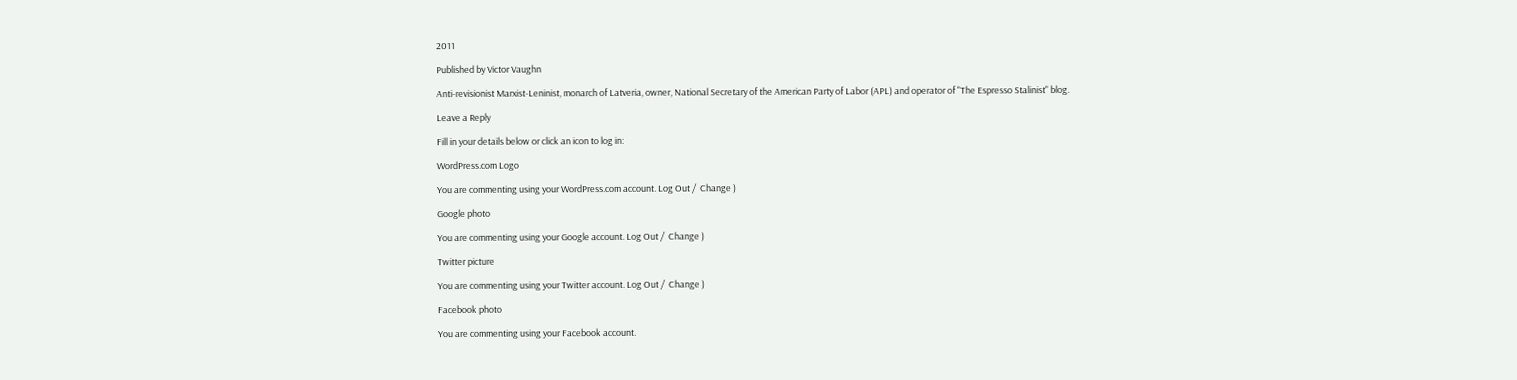2011

Published by Victor Vaughn

Anti-revisionist Marxist-Leninist, monarch of Latveria, owner, National Secretary of the American Party of Labor (APL) and operator of "The Espresso Stalinist" blog.

Leave a Reply

Fill in your details below or click an icon to log in:

WordPress.com Logo

You are commenting using your WordPress.com account. Log Out /  Change )

Google photo

You are commenting using your Google account. Log Out /  Change )

Twitter picture

You are commenting using your Twitter account. Log Out /  Change )

Facebook photo

You are commenting using your Facebook account.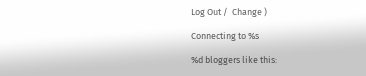Log Out /  Change )

Connecting to %s

%d bloggers like this: